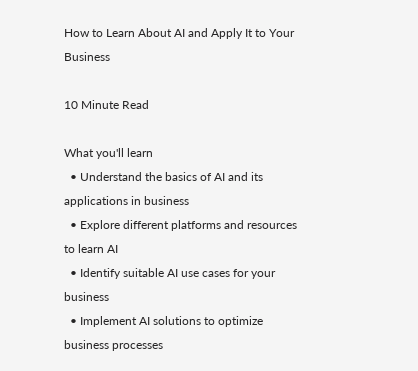How to Learn About AI and Apply It to Your Business

10 Minute Read

What you'll learn
  • Understand the basics of AI and its applications in business
  • Explore different platforms and resources to learn AI
  • Identify suitable AI use cases for your business
  • Implement AI solutions to optimize business processes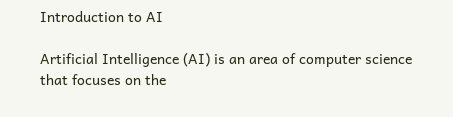Introduction to AI

Artificial Intelligence (AI) is an area of computer science that focuses on the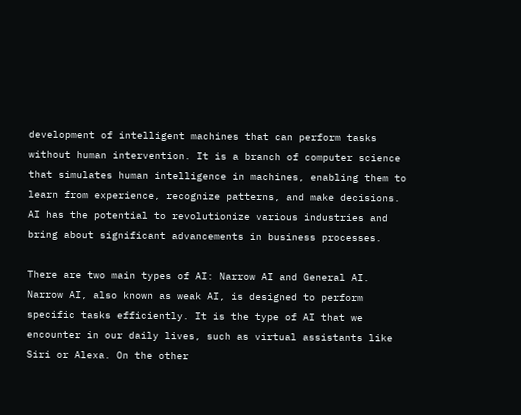development of intelligent machines that can perform tasks without human intervention. It is a branch of computer science that simulates human intelligence in machines, enabling them to learn from experience, recognize patterns, and make decisions. AI has the potential to revolutionize various industries and bring about significant advancements in business processes.

There are two main types of AI: Narrow AI and General AI. Narrow AI, also known as weak AI, is designed to perform specific tasks efficiently. It is the type of AI that we encounter in our daily lives, such as virtual assistants like Siri or Alexa. On the other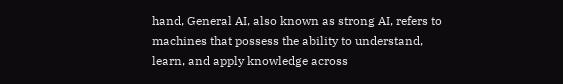hand, General AI, also known as strong AI, refers to machines that possess the ability to understand, learn, and apply knowledge across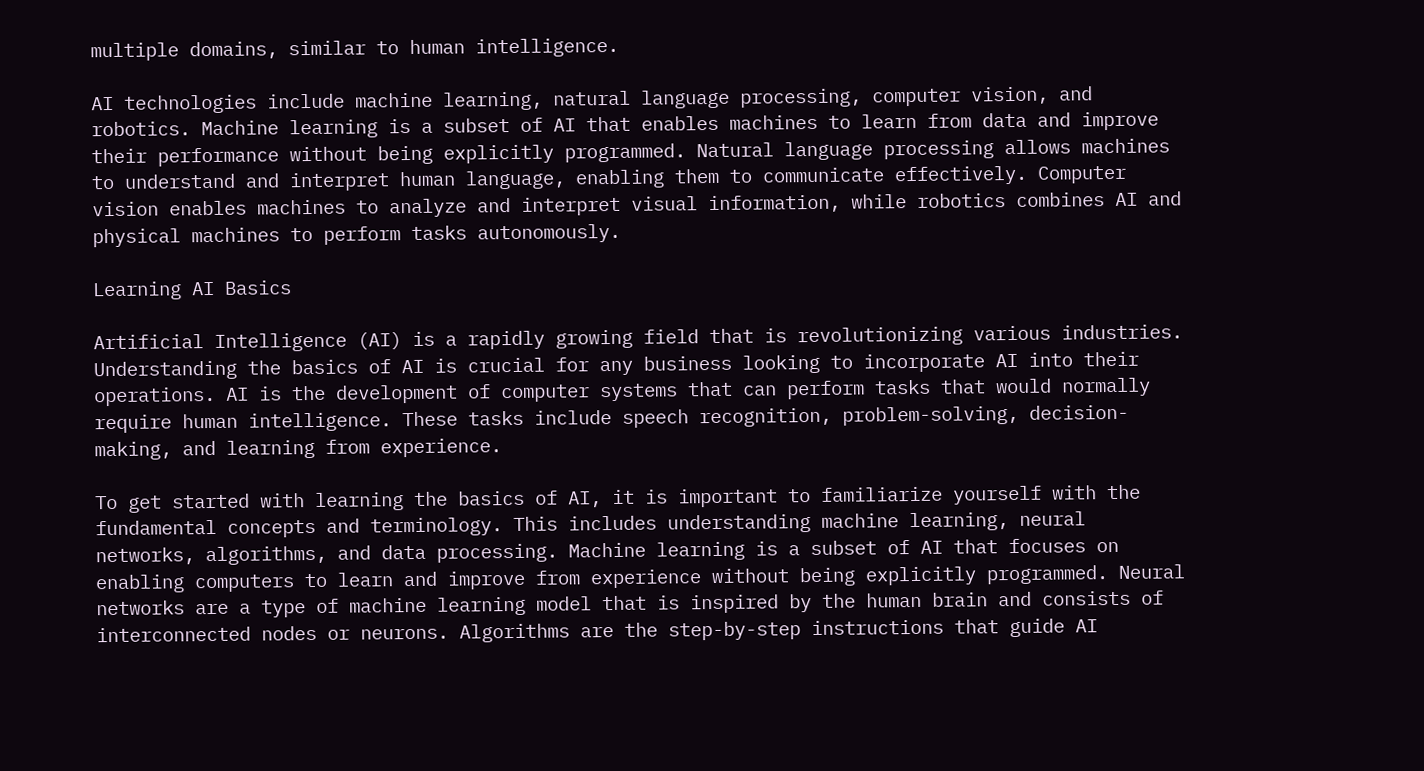multiple domains, similar to human intelligence.

AI technologies include machine learning, natural language processing, computer vision, and robotics. Machine learning is a subset of AI that enables machines to learn from data and improve their performance without being explicitly programmed. Natural language processing allows machines to understand and interpret human language, enabling them to communicate effectively. Computer vision enables machines to analyze and interpret visual information, while robotics combines AI and physical machines to perform tasks autonomously.

Learning AI Basics

Artificial Intelligence (AI) is a rapidly growing field that is revolutionizing various industries. Understanding the basics of AI is crucial for any business looking to incorporate AI into their operations. AI is the development of computer systems that can perform tasks that would normally require human intelligence. These tasks include speech recognition, problem-solving, decision-making, and learning from experience.

To get started with learning the basics of AI, it is important to familiarize yourself with the fundamental concepts and terminology. This includes understanding machine learning, neural networks, algorithms, and data processing. Machine learning is a subset of AI that focuses on enabling computers to learn and improve from experience without being explicitly programmed. Neural networks are a type of machine learning model that is inspired by the human brain and consists of interconnected nodes or neurons. Algorithms are the step-by-step instructions that guide AI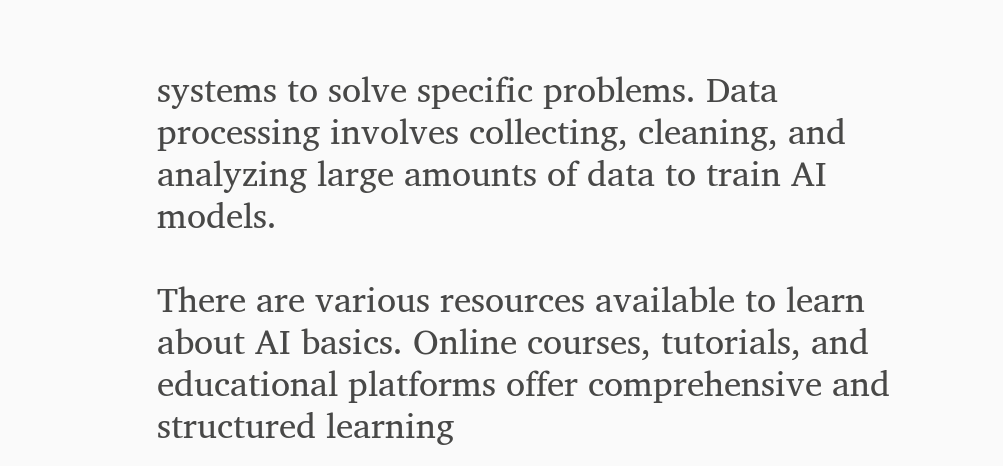systems to solve specific problems. Data processing involves collecting, cleaning, and analyzing large amounts of data to train AI models.

There are various resources available to learn about AI basics. Online courses, tutorials, and educational platforms offer comprehensive and structured learning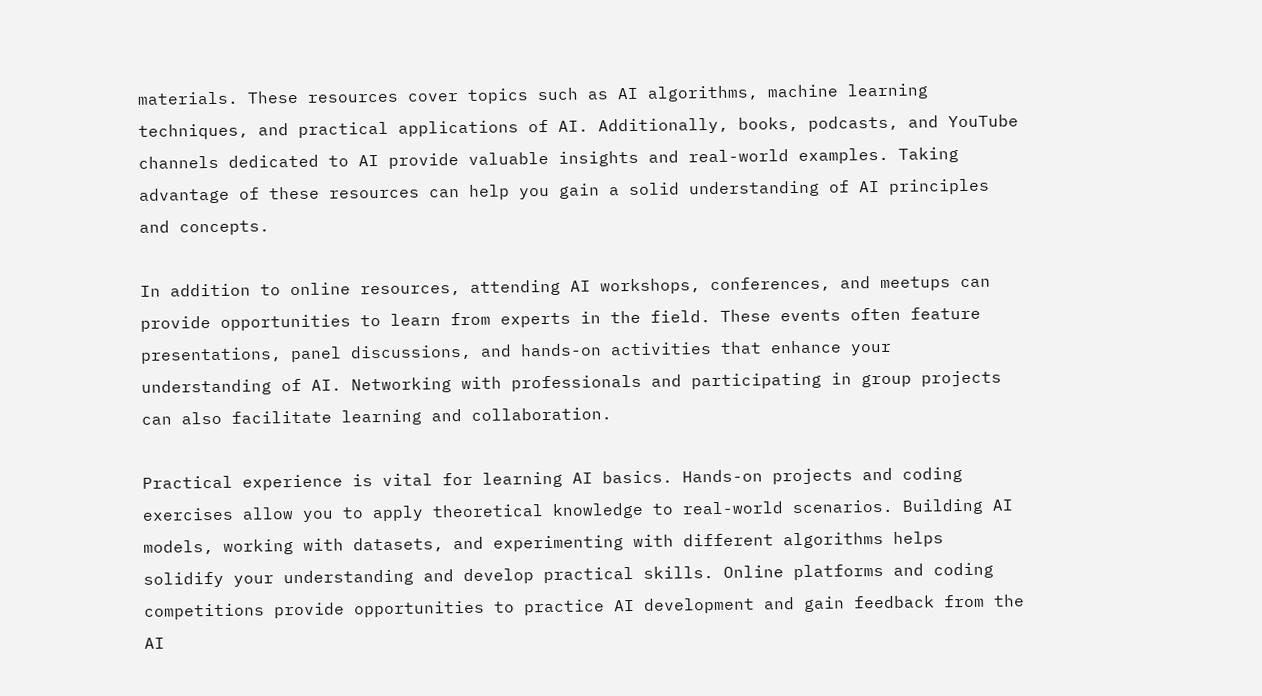materials. These resources cover topics such as AI algorithms, machine learning techniques, and practical applications of AI. Additionally, books, podcasts, and YouTube channels dedicated to AI provide valuable insights and real-world examples. Taking advantage of these resources can help you gain a solid understanding of AI principles and concepts.

In addition to online resources, attending AI workshops, conferences, and meetups can provide opportunities to learn from experts in the field. These events often feature presentations, panel discussions, and hands-on activities that enhance your understanding of AI. Networking with professionals and participating in group projects can also facilitate learning and collaboration.

Practical experience is vital for learning AI basics. Hands-on projects and coding exercises allow you to apply theoretical knowledge to real-world scenarios. Building AI models, working with datasets, and experimenting with different algorithms helps solidify your understanding and develop practical skills. Online platforms and coding competitions provide opportunities to practice AI development and gain feedback from the AI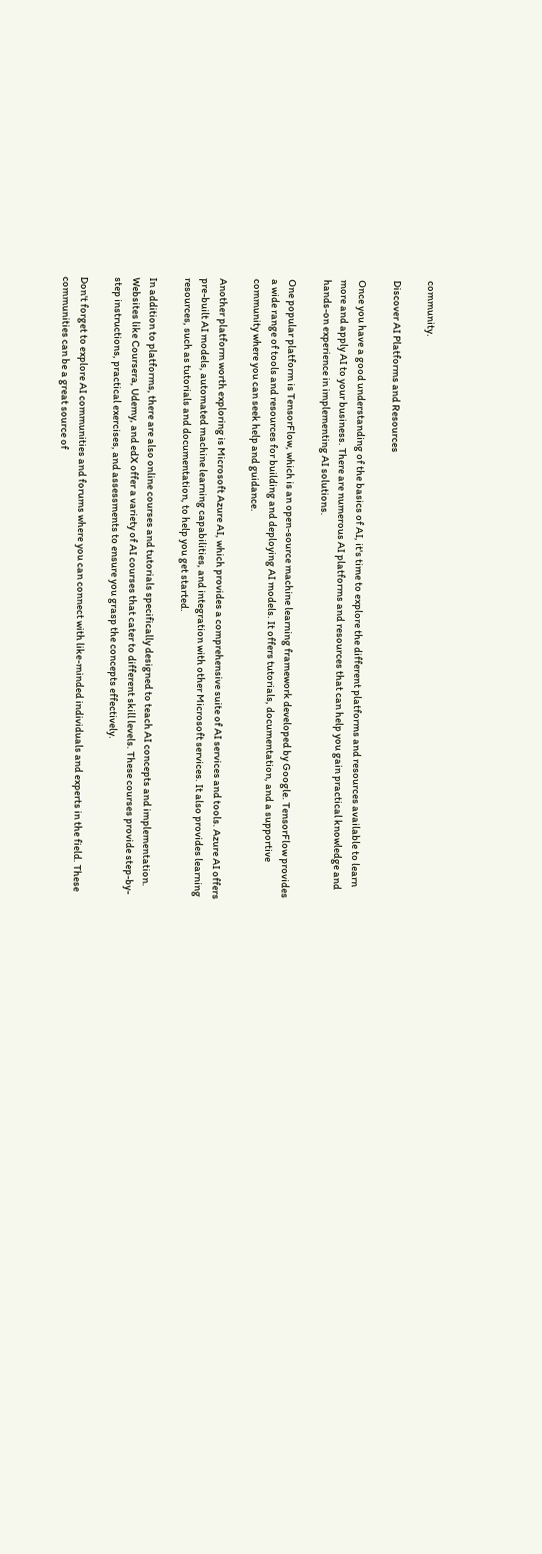community.

Discover AI Platforms and Resources

Once you have a good understanding of the basics of AI, it's time to explore the different platforms and resources available to learn more and apply AI to your business. There are numerous AI platforms and resources that can help you gain practical knowledge and hands-on experience in implementing AI solutions.

One popular platform is TensorFlow, which is an open-source machine learning framework developed by Google. TensorFlow provides a wide range of tools and resources for building and deploying AI models. It offers tutorials, documentation, and a supportive community where you can seek help and guidance.

Another platform worth exploring is Microsoft Azure AI, which provides a comprehensive suite of AI services and tools. Azure AI offers pre-built AI models, automated machine learning capabilities, and integration with other Microsoft services. It also provides learning resources, such as tutorials and documentation, to help you get started.

In addition to platforms, there are also online courses and tutorials specifically designed to teach AI concepts and implementation. Websites like Coursera, Udemy, and edX offer a variety of AI courses that cater to different skill levels. These courses provide step-by-step instructions, practical exercises, and assessments to ensure you grasp the concepts effectively.

Don't forget to explore AI communities and forums where you can connect with like-minded individuals and experts in the field. These communities can be a great source of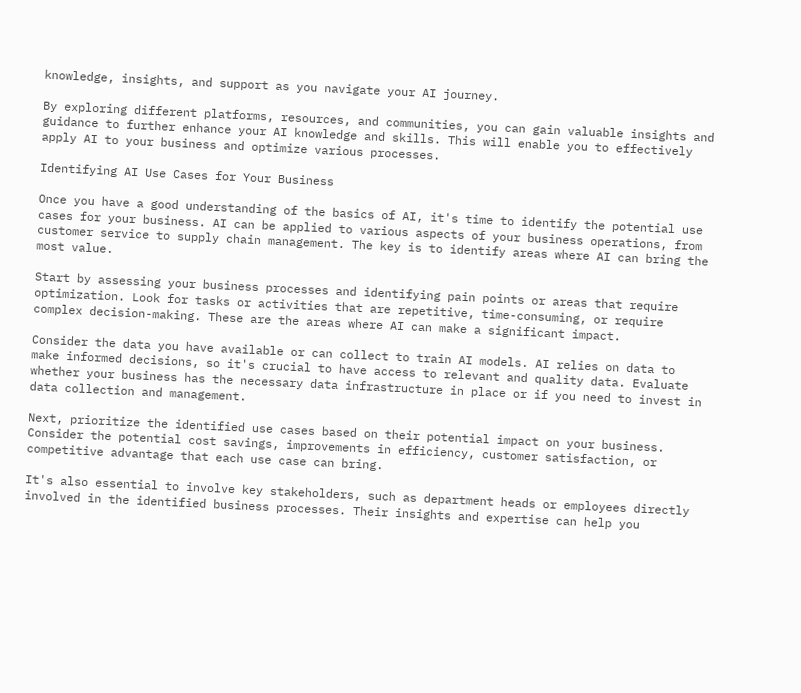knowledge, insights, and support as you navigate your AI journey.

By exploring different platforms, resources, and communities, you can gain valuable insights and guidance to further enhance your AI knowledge and skills. This will enable you to effectively apply AI to your business and optimize various processes.

Identifying AI Use Cases for Your Business

Once you have a good understanding of the basics of AI, it's time to identify the potential use cases for your business. AI can be applied to various aspects of your business operations, from customer service to supply chain management. The key is to identify areas where AI can bring the most value.

Start by assessing your business processes and identifying pain points or areas that require optimization. Look for tasks or activities that are repetitive, time-consuming, or require complex decision-making. These are the areas where AI can make a significant impact.

Consider the data you have available or can collect to train AI models. AI relies on data to make informed decisions, so it's crucial to have access to relevant and quality data. Evaluate whether your business has the necessary data infrastructure in place or if you need to invest in data collection and management.

Next, prioritize the identified use cases based on their potential impact on your business. Consider the potential cost savings, improvements in efficiency, customer satisfaction, or competitive advantage that each use case can bring.

It's also essential to involve key stakeholders, such as department heads or employees directly involved in the identified business processes. Their insights and expertise can help you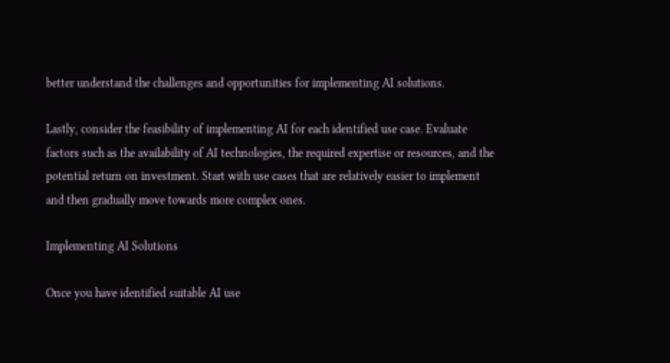better understand the challenges and opportunities for implementing AI solutions.

Lastly, consider the feasibility of implementing AI for each identified use case. Evaluate factors such as the availability of AI technologies, the required expertise or resources, and the potential return on investment. Start with use cases that are relatively easier to implement and then gradually move towards more complex ones.

Implementing AI Solutions

Once you have identified suitable AI use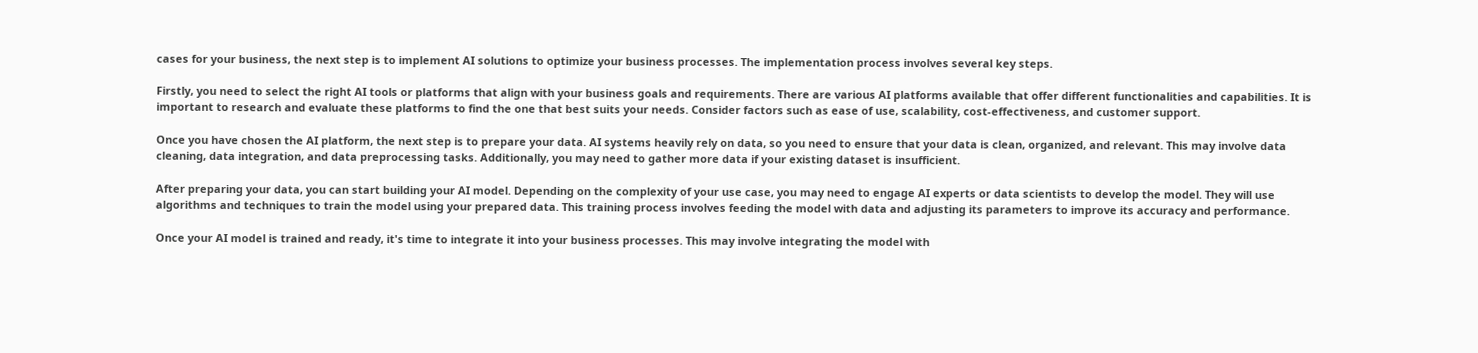cases for your business, the next step is to implement AI solutions to optimize your business processes. The implementation process involves several key steps.

Firstly, you need to select the right AI tools or platforms that align with your business goals and requirements. There are various AI platforms available that offer different functionalities and capabilities. It is important to research and evaluate these platforms to find the one that best suits your needs. Consider factors such as ease of use, scalability, cost-effectiveness, and customer support.

Once you have chosen the AI platform, the next step is to prepare your data. AI systems heavily rely on data, so you need to ensure that your data is clean, organized, and relevant. This may involve data cleaning, data integration, and data preprocessing tasks. Additionally, you may need to gather more data if your existing dataset is insufficient.

After preparing your data, you can start building your AI model. Depending on the complexity of your use case, you may need to engage AI experts or data scientists to develop the model. They will use algorithms and techniques to train the model using your prepared data. This training process involves feeding the model with data and adjusting its parameters to improve its accuracy and performance.

Once your AI model is trained and ready, it's time to integrate it into your business processes. This may involve integrating the model with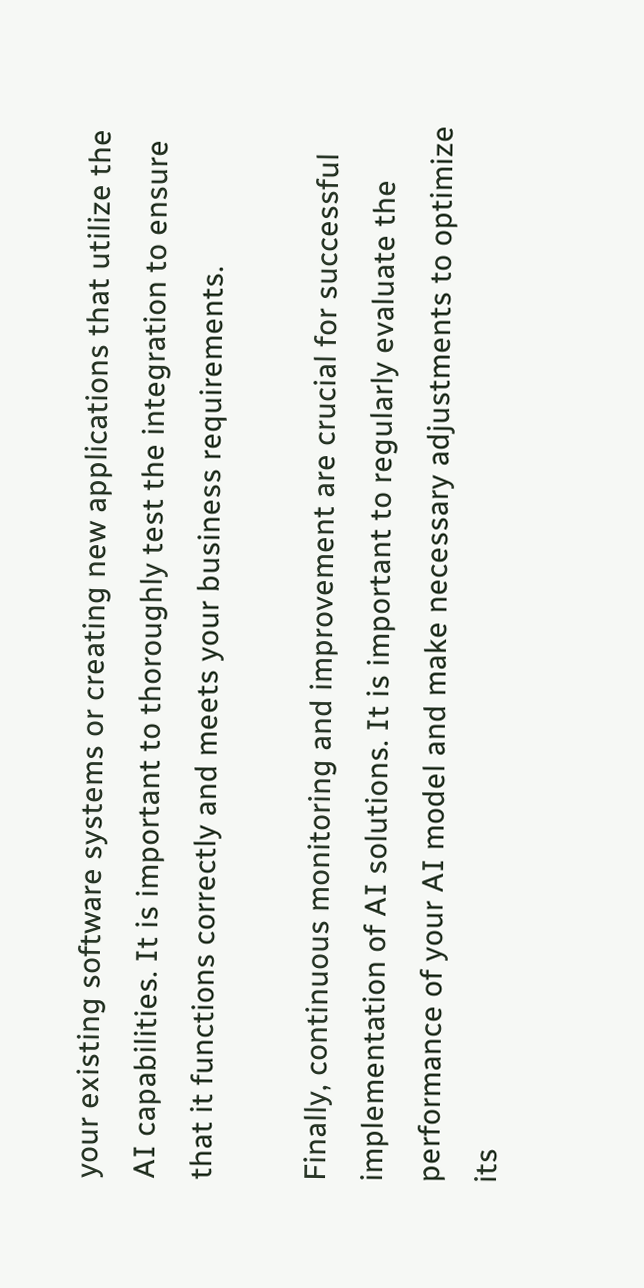your existing software systems or creating new applications that utilize the AI capabilities. It is important to thoroughly test the integration to ensure that it functions correctly and meets your business requirements.

Finally, continuous monitoring and improvement are crucial for successful implementation of AI solutions. It is important to regularly evaluate the performance of your AI model and make necessary adjustments to optimize its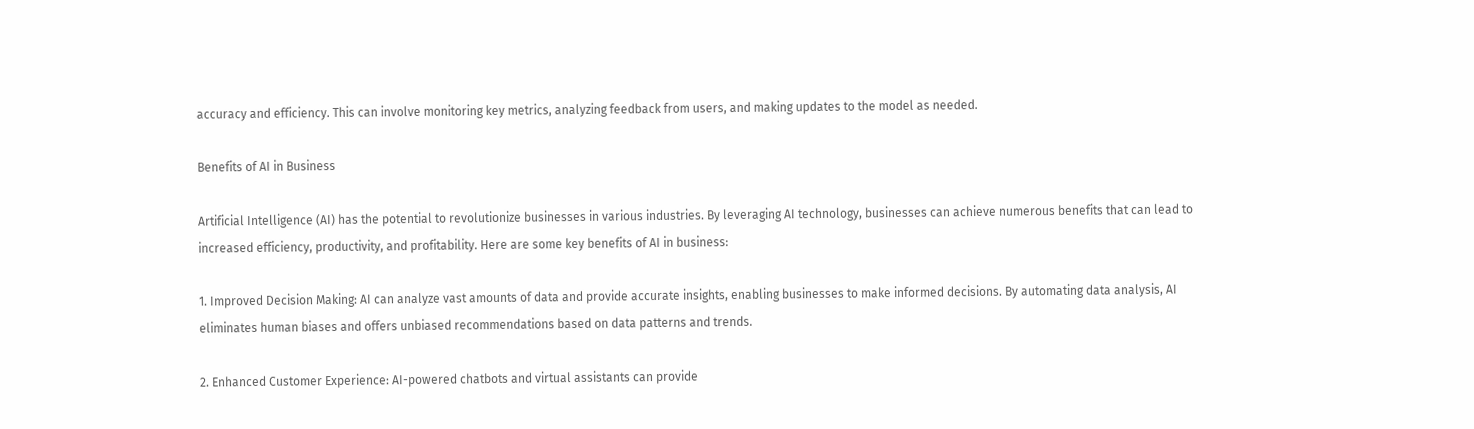accuracy and efficiency. This can involve monitoring key metrics, analyzing feedback from users, and making updates to the model as needed.

Benefits of AI in Business

Artificial Intelligence (AI) has the potential to revolutionize businesses in various industries. By leveraging AI technology, businesses can achieve numerous benefits that can lead to increased efficiency, productivity, and profitability. Here are some key benefits of AI in business:

1. Improved Decision Making: AI can analyze vast amounts of data and provide accurate insights, enabling businesses to make informed decisions. By automating data analysis, AI eliminates human biases and offers unbiased recommendations based on data patterns and trends.

2. Enhanced Customer Experience: AI-powered chatbots and virtual assistants can provide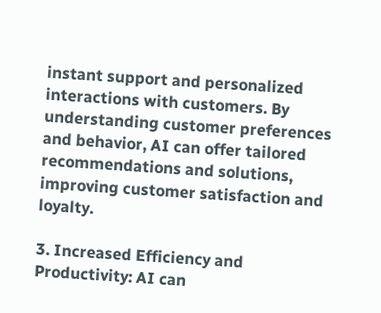instant support and personalized interactions with customers. By understanding customer preferences and behavior, AI can offer tailored recommendations and solutions, improving customer satisfaction and loyalty.

3. Increased Efficiency and Productivity: AI can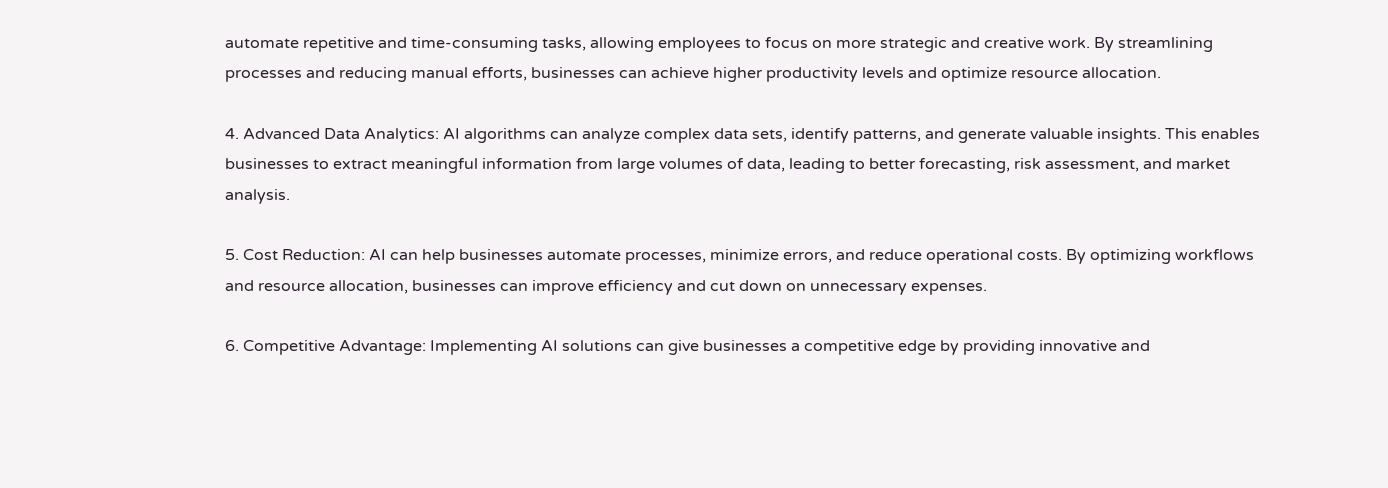automate repetitive and time-consuming tasks, allowing employees to focus on more strategic and creative work. By streamlining processes and reducing manual efforts, businesses can achieve higher productivity levels and optimize resource allocation.

4. Advanced Data Analytics: AI algorithms can analyze complex data sets, identify patterns, and generate valuable insights. This enables businesses to extract meaningful information from large volumes of data, leading to better forecasting, risk assessment, and market analysis.

5. Cost Reduction: AI can help businesses automate processes, minimize errors, and reduce operational costs. By optimizing workflows and resource allocation, businesses can improve efficiency and cut down on unnecessary expenses.

6. Competitive Advantage: Implementing AI solutions can give businesses a competitive edge by providing innovative and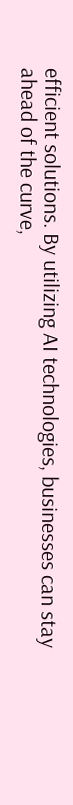efficient solutions. By utilizing AI technologies, businesses can stay ahead of the curve,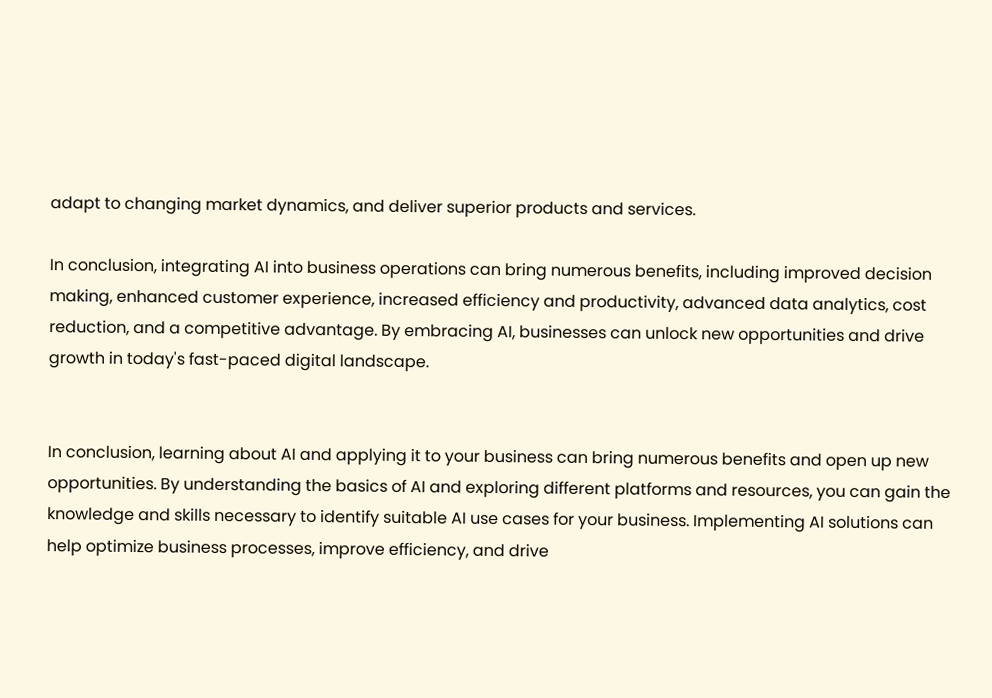adapt to changing market dynamics, and deliver superior products and services.

In conclusion, integrating AI into business operations can bring numerous benefits, including improved decision making, enhanced customer experience, increased efficiency and productivity, advanced data analytics, cost reduction, and a competitive advantage. By embracing AI, businesses can unlock new opportunities and drive growth in today's fast-paced digital landscape.


In conclusion, learning about AI and applying it to your business can bring numerous benefits and open up new opportunities. By understanding the basics of AI and exploring different platforms and resources, you can gain the knowledge and skills necessary to identify suitable AI use cases for your business. Implementing AI solutions can help optimize business processes, improve efficiency, and drive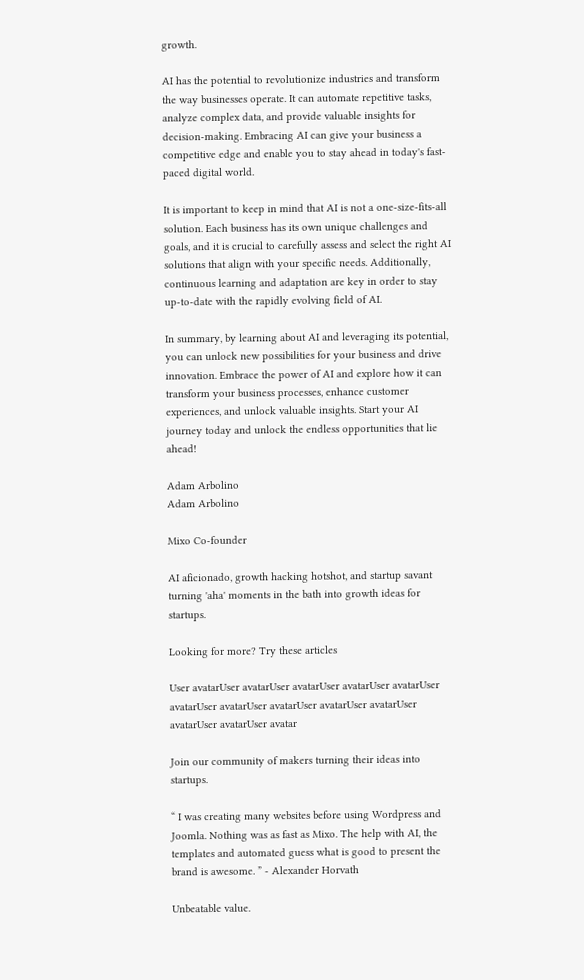growth.

AI has the potential to revolutionize industries and transform the way businesses operate. It can automate repetitive tasks, analyze complex data, and provide valuable insights for decision-making. Embracing AI can give your business a competitive edge and enable you to stay ahead in today's fast-paced digital world.

It is important to keep in mind that AI is not a one-size-fits-all solution. Each business has its own unique challenges and goals, and it is crucial to carefully assess and select the right AI solutions that align with your specific needs. Additionally, continuous learning and adaptation are key in order to stay up-to-date with the rapidly evolving field of AI.

In summary, by learning about AI and leveraging its potential, you can unlock new possibilities for your business and drive innovation. Embrace the power of AI and explore how it can transform your business processes, enhance customer experiences, and unlock valuable insights. Start your AI journey today and unlock the endless opportunities that lie ahead!

Adam Arbolino
Adam Arbolino

Mixo Co-founder

AI aficionado, growth hacking hotshot, and startup savant turning 'aha' moments in the bath into growth ideas for startups.

Looking for more? Try these articles

User avatarUser avatarUser avatarUser avatarUser avatarUser avatarUser avatarUser avatarUser avatarUser avatarUser avatarUser avatarUser avatar

Join our community of makers turning their ideas into startups.

“ I was creating many websites before using Wordpress and Joomla. Nothing was as fast as Mixo. The help with AI, the templates and automated guess what is good to present the brand is awesome. ” - Alexander Horvath

Unbeatable value.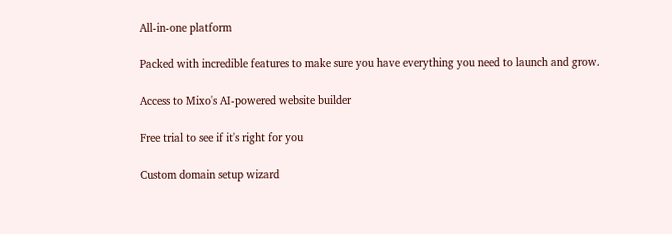All-in-one platform

Packed with incredible features to make sure you have everything you need to launch and grow.

Access to Mixo's AI-powered website builder

Free trial to see if it's right for you

Custom domain setup wizard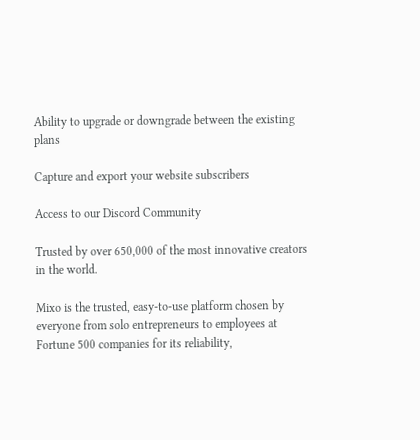Ability to upgrade or downgrade between the existing plans

Capture and export your website subscribers

Access to our Discord Community

Trusted by over 650,000 of the most innovative creators in the world.

Mixo is the trusted, easy-to-use platform chosen by everyone from solo entrepreneurs to employees at Fortune 500 companies for its reliability,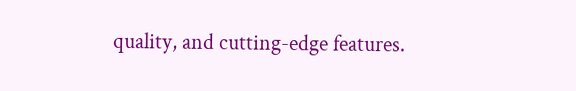quality, and cutting-edge features.